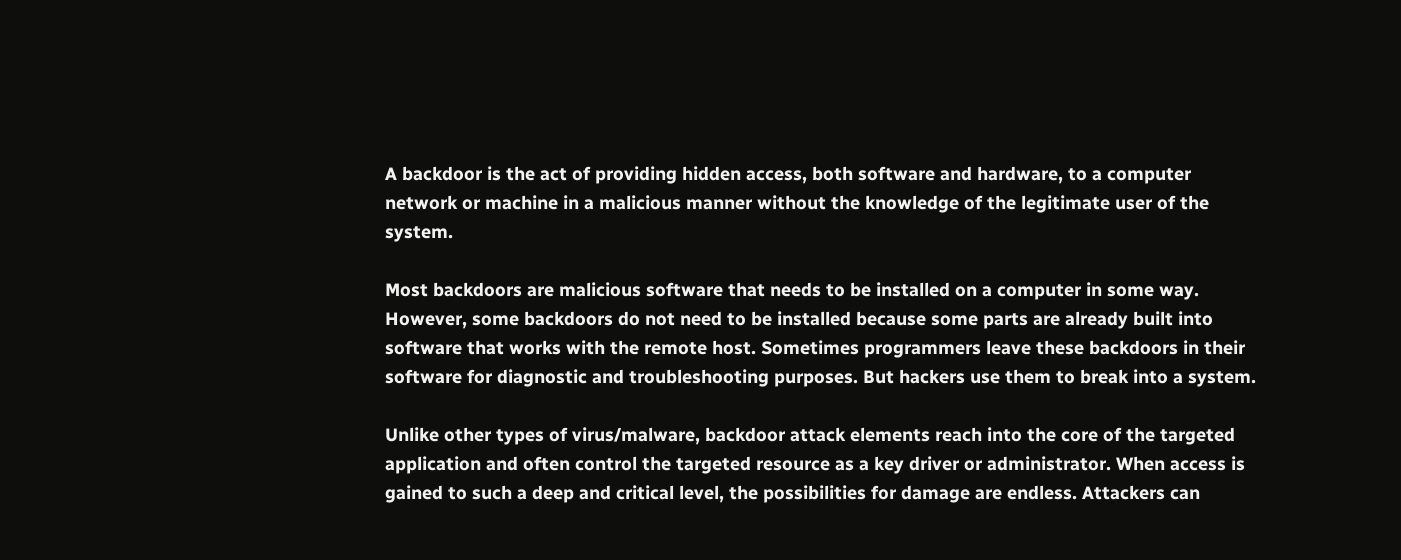A backdoor is the act of providing hidden access, both software and hardware, to a computer network or machine in a malicious manner without the knowledge of the legitimate user of the system.

Most backdoors are malicious software that needs to be installed on a computer in some way. However, some backdoors do not need to be installed because some parts are already built into software that works with the remote host. Sometimes programmers leave these backdoors in their software for diagnostic and troubleshooting purposes. But hackers use them to break into a system.

Unlike other types of virus/malware, backdoor attack elements reach into the core of the targeted application and often control the targeted resource as a key driver or administrator. When access is gained to such a deep and critical level, the possibilities for damage are endless. Attackers can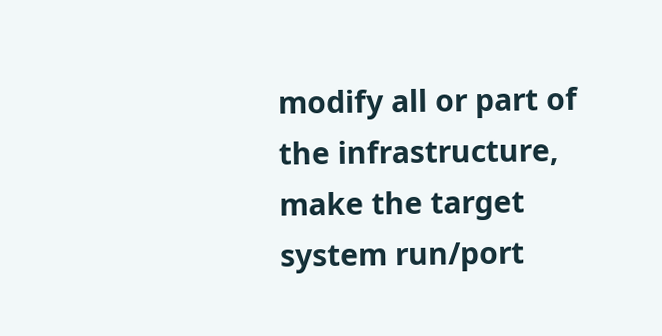modify all or part of the infrastructure, make the target system run/port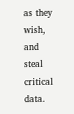as they wish, and steal critical data.